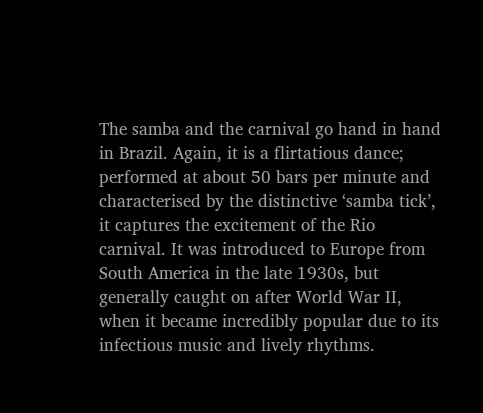The samba and the carnival go hand in hand in Brazil. Again, it is a flirtatious dance; performed at about 50 bars per minute and characterised by the distinctive ‘samba tick’, it captures the excitement of the Rio carnival. It was introduced to Europe from South America in the late 1930s, but generally caught on after World War II, when it became incredibly popular due to its infectious music and lively rhythms.